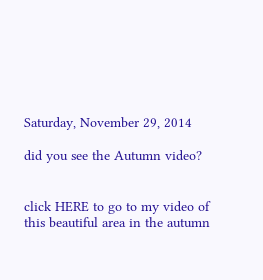Saturday, November 29, 2014

did you see the Autumn video?


click HERE to go to my video of this beautiful area in the autumn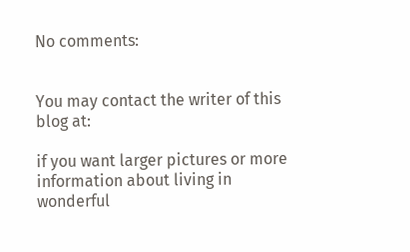No comments:


You may contact the writer of this blog at:

if you want larger pictures or more information about living in wonderful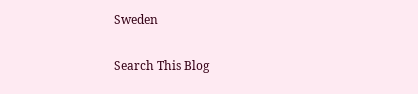Sweden

Search This Blog